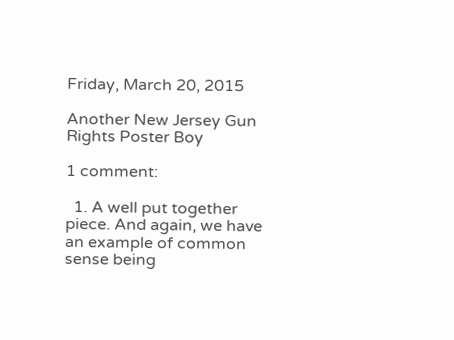Friday, March 20, 2015

Another New Jersey Gun Rights Poster Boy

1 comment:

  1. A well put together piece. And again, we have an example of common sense being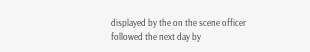displayed by the on the scene officer followed the next day by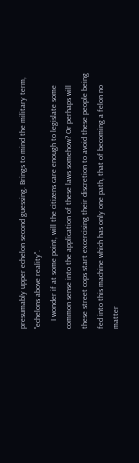presumably upper echelon second guessing. Brings to mind the military term, "echelons above reality".
    I wonder if at some point, will the citizens care enough to legislate some common sense into the application of these laws somehow? Or perhaps will these street cops start excercising their discretion to avoid these people being fed into this machine which has only one path, that of becoming a felon no matter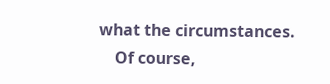what the circumstances.
    Of course,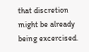that discretion might be already being excercised.